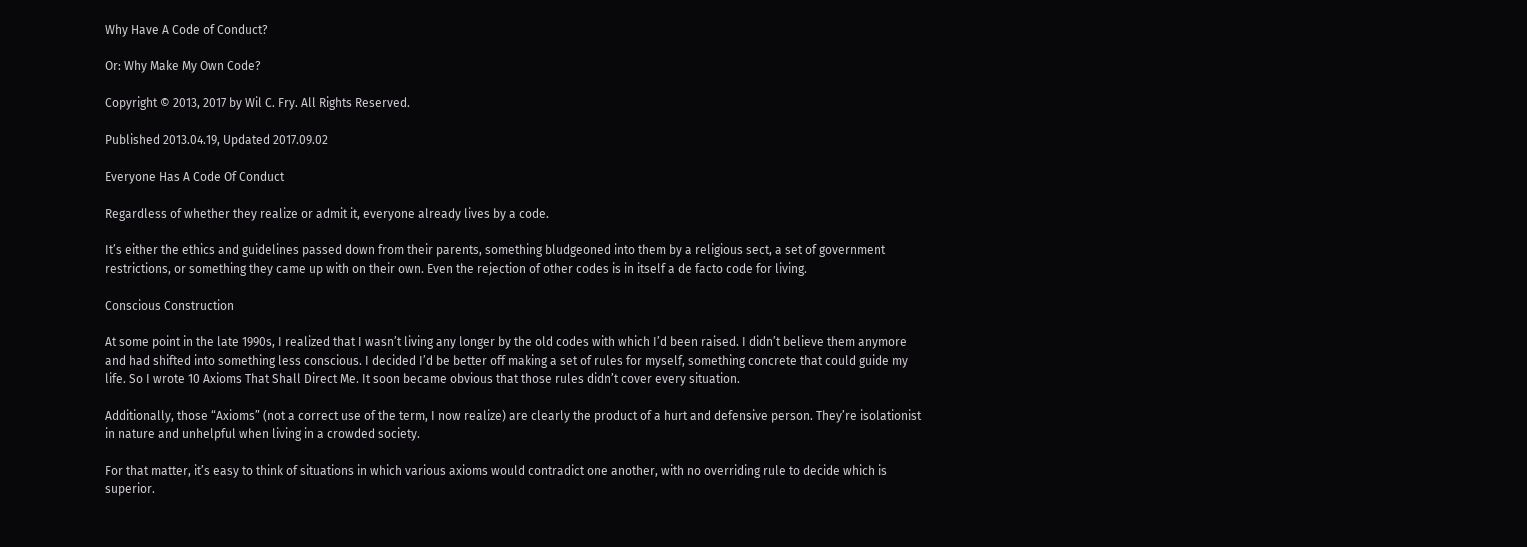Why Have A Code of Conduct?

Or: Why Make My Own Code?

Copyright © 2013, 2017 by Wil C. Fry. All Rights Reserved.

Published 2013.04.19, Updated 2017.09.02

Everyone Has A Code Of Conduct

Regardless of whether they realize or admit it, everyone already lives by a code.

It’s either the ethics and guidelines passed down from their parents, something bludgeoned into them by a religious sect, a set of government restrictions, or something they came up with on their own. Even the rejection of other codes is in itself a de facto code for living.

Conscious Construction

At some point in the late 1990s, I realized that I wasn’t living any longer by the old codes with which I’d been raised. I didn’t believe them anymore and had shifted into something less conscious. I decided I’d be better off making a set of rules for myself, something concrete that could guide my life. So I wrote 10 Axioms That Shall Direct Me. It soon became obvious that those rules didn’t cover every situation.

Additionally, those “Axioms” (not a correct use of the term, I now realize) are clearly the product of a hurt and defensive person. They’re isolationist in nature and unhelpful when living in a crowded society.

For that matter, it’s easy to think of situations in which various axioms would contradict one another, with no overriding rule to decide which is superior.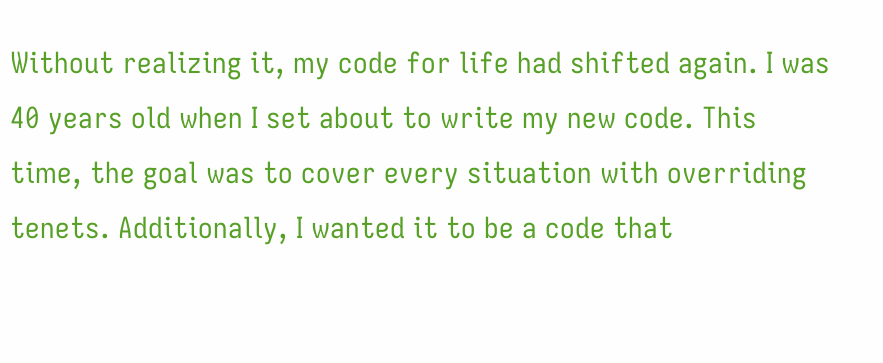Without realizing it, my code for life had shifted again. I was 40 years old when I set about to write my new code. This time, the goal was to cover every situation with overriding tenets. Additionally, I wanted it to be a code that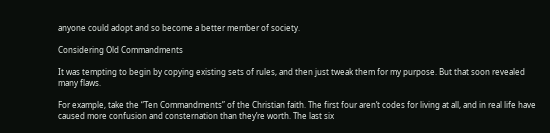anyone could adopt and so become a better member of society.

Considering Old Commandments

It was tempting to begin by copying existing sets of rules, and then just tweak them for my purpose. But that soon revealed many flaws.

For example, take the “Ten Commandments” of the Christian faith. The first four aren’t codes for living at all, and in real life have caused more confusion and consternation than they’re worth. The last six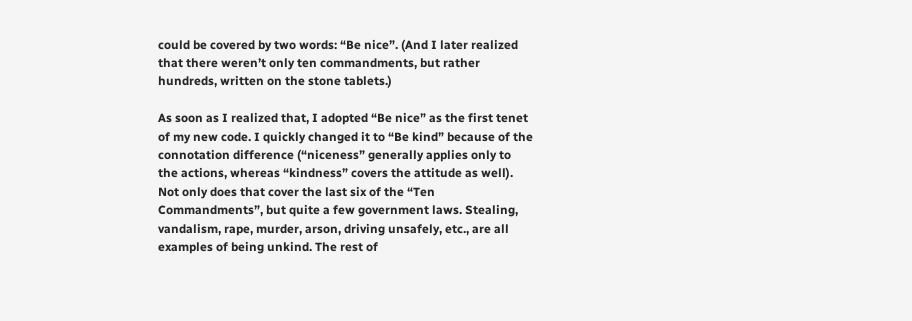could be covered by two words: “Be nice”. (And I later realized that there weren’t only ten commandments, but rather hundreds, written on the stone tablets.)

As soon as I realized that, I adopted “Be nice” as the first tenet of my new code. I quickly changed it to “Be kind” because of the connotation difference (“niceness” generally applies only to the actions, whereas “kindness” covers the attitude as well). Not only does that cover the last six of the “Ten Commandments”, but quite a few government laws. Stealing, vandalism, rape, murder, arson, driving unsafely, etc., are all examples of being unkind. The rest of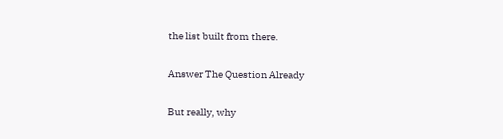the list built from there.

Answer The Question Already

But really, why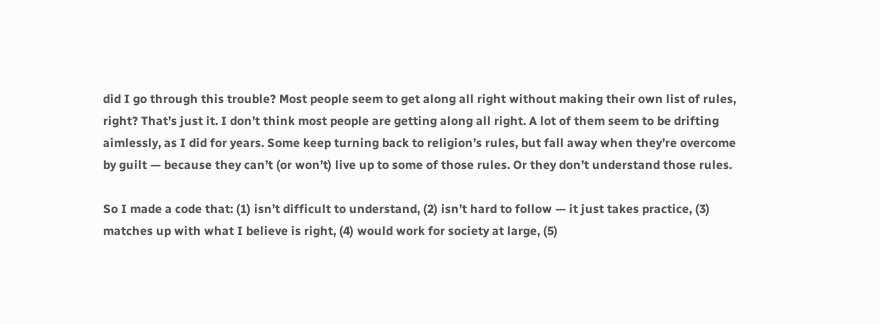did I go through this trouble? Most people seem to get along all right without making their own list of rules, right? That’s just it. I don’t think most people are getting along all right. A lot of them seem to be drifting aimlessly, as I did for years. Some keep turning back to religion’s rules, but fall away when they’re overcome by guilt — because they can’t (or won’t) live up to some of those rules. Or they don’t understand those rules.

So I made a code that: (1) isn’t difficult to understand, (2) isn’t hard to follow — it just takes practice, (3) matches up with what I believe is right, (4) would work for society at large, (5)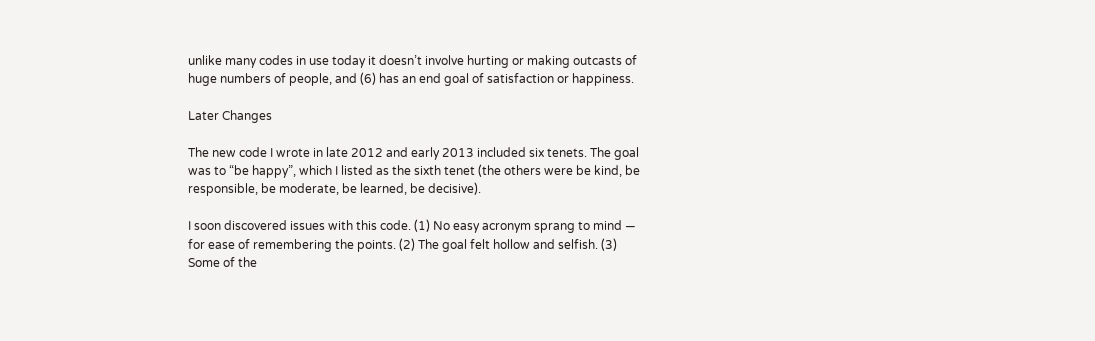unlike many codes in use today it doesn’t involve hurting or making outcasts of huge numbers of people, and (6) has an end goal of satisfaction or happiness.

Later Changes

The new code I wrote in late 2012 and early 2013 included six tenets. The goal was to “be happy”, which I listed as the sixth tenet (the others were be kind, be responsible, be moderate, be learned, be decisive).

I soon discovered issues with this code. (1) No easy acronym sprang to mind — for ease of remembering the points. (2) The goal felt hollow and selfish. (3) Some of the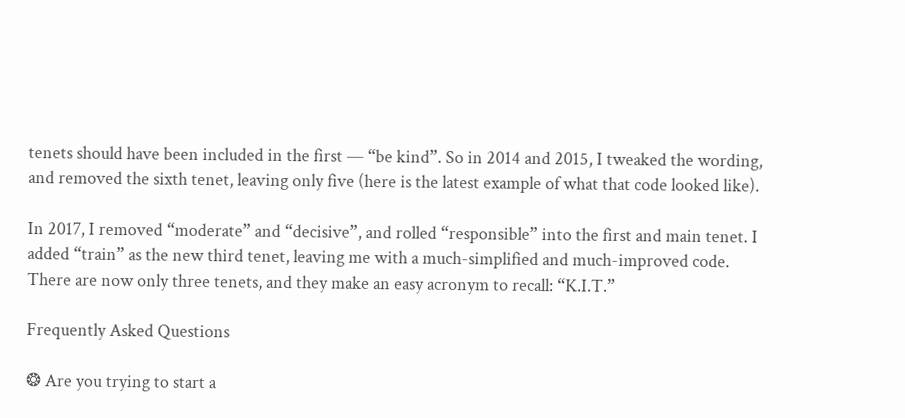tenets should have been included in the first — “be kind”. So in 2014 and 2015, I tweaked the wording, and removed the sixth tenet, leaving only five (here is the latest example of what that code looked like).

In 2017, I removed “moderate” and “decisive”, and rolled “responsible” into the first and main tenet. I added “train” as the new third tenet, leaving me with a much-simplified and much-improved code. There are now only three tenets, and they make an easy acronym to recall: “K.I.T.”

Frequently Asked Questions

❂ Are you trying to start a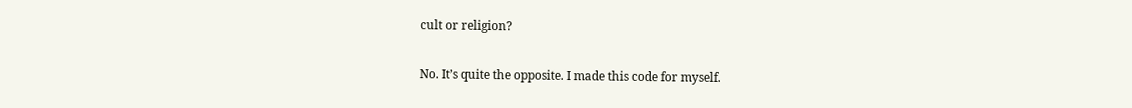cult or religion?

No. It’s quite the opposite. I made this code for myself.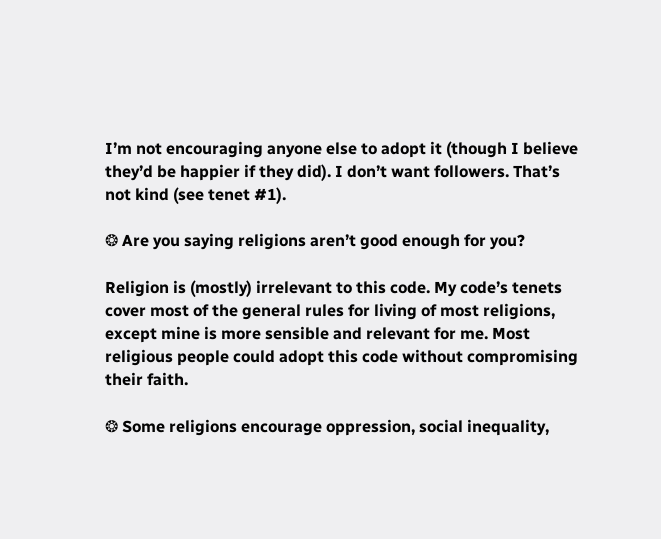I’m not encouraging anyone else to adopt it (though I believe they’d be happier if they did). I don’t want followers. That’s not kind (see tenet #1).

❂ Are you saying religions aren’t good enough for you?

Religion is (mostly) irrelevant to this code. My code’s tenets cover most of the general rules for living of most religions, except mine is more sensible and relevant for me. Most religious people could adopt this code without compromising their faith.

❂ Some religions encourage oppression, social inequality,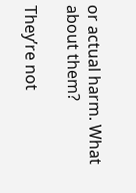or actual harm. What about them?

They’re not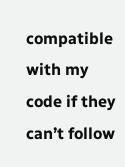compatible with my code if they can’t follow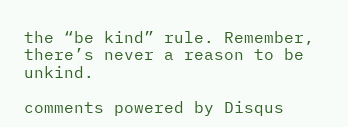the “be kind” rule. Remember, there’s never a reason to be unkind.

comments powered by Disqus